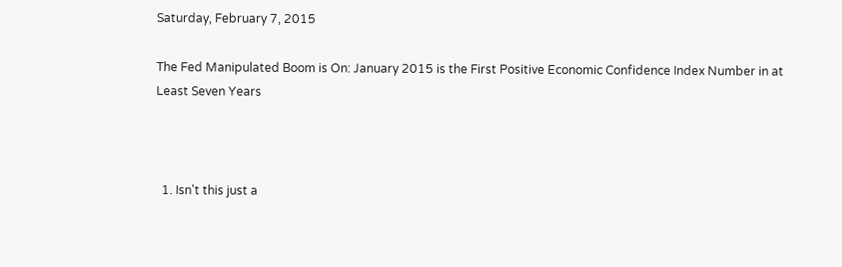Saturday, February 7, 2015

The Fed Manipulated Boom is On: January 2015 is the First Positive Economic Confidence Index Number in at Least Seven Years



  1. Isn't this just a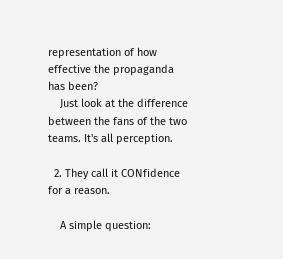representation of how effective the propaganda has been?
    Just look at the difference between the fans of the two teams. It's all perception.

  2. They call it CONfidence for a reason.

    A simple question: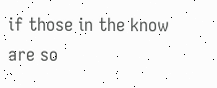if those in the know are so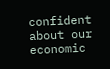confident about our economic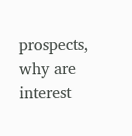prospects, why are interest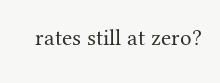rates still at zero?